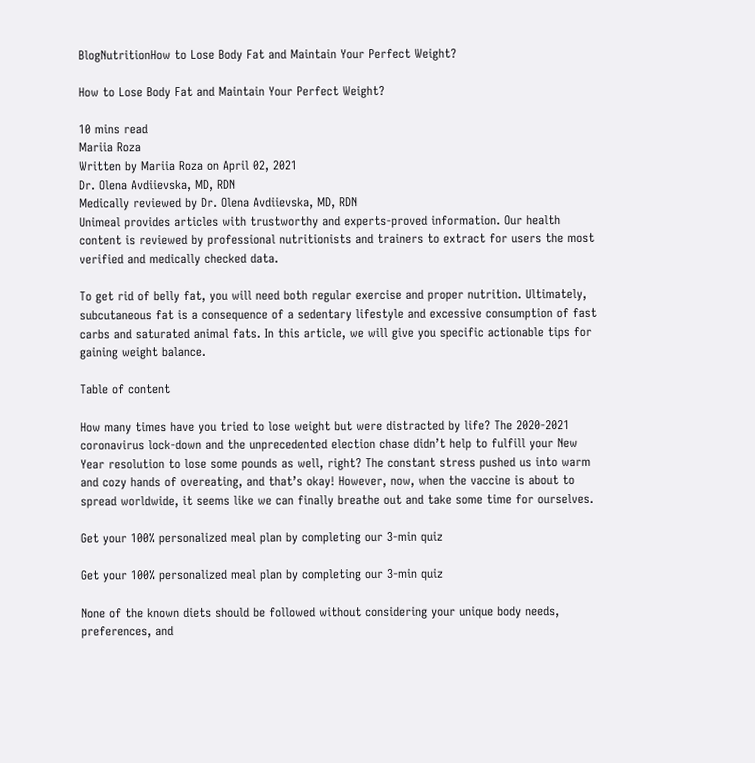BlogNutritionHow to Lose Body Fat and Maintain Your Perfect Weight?

How to Lose Body Fat and Maintain Your Perfect Weight?

10 mins read
Mariia Roza
Written by Mariia Roza on April 02, 2021
Dr. Olena Avdiievska, MD, RDN
Medically reviewed by Dr. Olena Avdiievska, MD, RDN
Unimeal provides articles with trustworthy and experts-proved information. Our health content is reviewed by professional nutritionists and trainers to extract for users the most verified and medically checked data.

To get rid of belly fat, you will need both regular exercise and proper nutrition. Ultimately, subcutaneous fat is a consequence of a sedentary lifestyle and excessive consumption of fast carbs and saturated animal fats. In this article, we will give you specific actionable tips for gaining weight balance.

Table of content

How many times have you tried to lose weight but were distracted by life? The 2020-2021 coronavirus lock-down and the unprecedented election chase didn’t help to fulfill your New Year resolution to lose some pounds as well, right? The constant stress pushed us into warm and cozy hands of overeating, and that’s okay! However, now, when the vaccine is about to spread worldwide, it seems like we can finally breathe out and take some time for ourselves.

Get your 100% personalized meal plan by completing our 3-min quiz

Get your 100% personalized meal plan by completing our 3-min quiz

None of the known diets should be followed without considering your unique body needs, preferences, and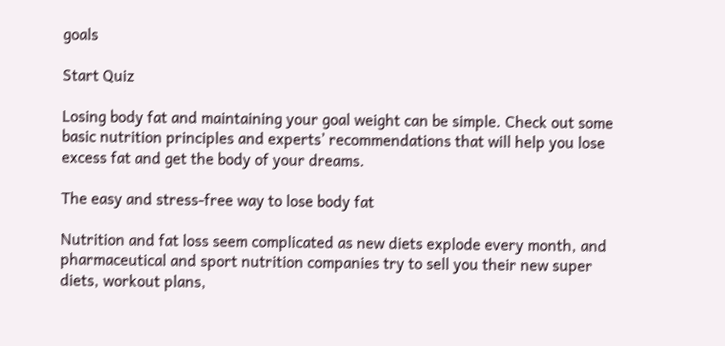goals

Start Quiz

Losing body fat and maintaining your goal weight can be simple. Check out some basic nutrition principles and experts’ recommendations that will help you lose excess fat and get the body of your dreams.

The easy and stress-free way to lose body fat

Nutrition and fat loss seem complicated as new diets explode every month, and pharmaceutical and sport nutrition companies try to sell you their new super diets, workout plans,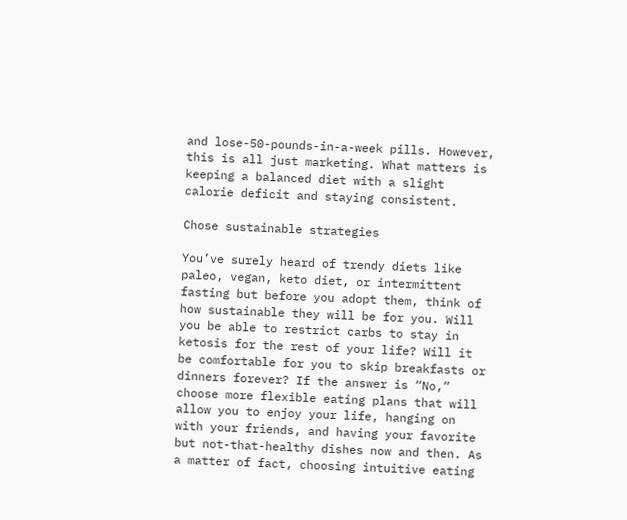and lose-50-pounds-in-a-week pills. However, this is all just marketing. What matters is keeping a balanced diet with a slight calorie deficit and staying consistent.

Chose sustainable strategies

You’ve surely heard of trendy diets like paleo, vegan, keto diet, or intermittent fasting but before you adopt them, think of how sustainable they will be for you. Will you be able to restrict carbs to stay in ketosis for the rest of your life? Will it be comfortable for you to skip breakfasts or dinners forever? If the answer is “No,” choose more flexible eating plans that will allow you to enjoy your life, hanging on with your friends, and having your favorite but not-that-healthy dishes now and then. As a matter of fact, choosing intuitive eating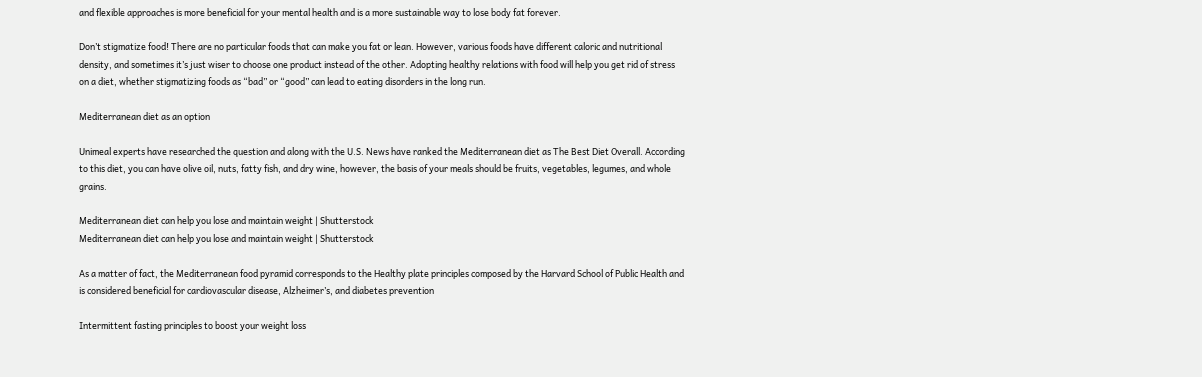and flexible approaches is more beneficial for your mental health and is a more sustainable way to lose body fat forever.

Don’t stigmatize food! There are no particular foods that can make you fat or lean. However, various foods have different caloric and nutritional density, and sometimes it’s just wiser to choose one product instead of the other. Adopting healthy relations with food will help you get rid of stress on a diet, whether stigmatizing foods as “bad” or “good” can lead to eating disorders in the long run.

Mediterranean diet as an option

Unimeal experts have researched the question and along with the U.S. News have ranked the Mediterranean diet as The Best Diet Overall. According to this diet, you can have olive oil, nuts, fatty fish, and dry wine, however, the basis of your meals should be fruits, vegetables, legumes, and whole grains.

Mediterranean diet can help you lose and maintain weight | Shutterstock
Mediterranean diet can help you lose and maintain weight | Shutterstock

As a matter of fact, the Mediterranean food pyramid corresponds to the Healthy plate principles composed by the Harvard School of Public Health and is considered beneficial for cardiovascular disease, Alzheimer’s, and diabetes prevention

Intermittent fasting principles to boost your weight loss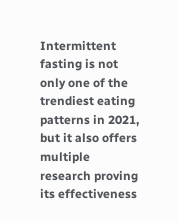Intermittent fasting is not only one of the trendiest eating patterns in 2021, but it also offers multiple research proving its effectiveness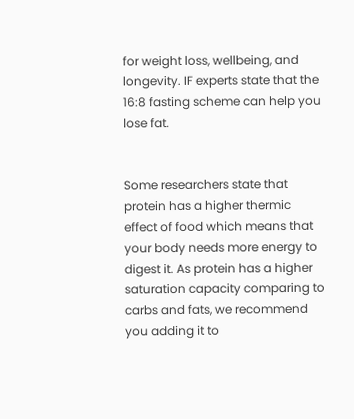for weight loss, wellbeing, and longevity. IF experts state that the 16:8 fasting scheme can help you lose fat.


Some researchers state that protein has a higher thermic effect of food which means that your body needs more energy to digest it. As protein has a higher saturation capacity comparing to carbs and fats, we recommend you adding it to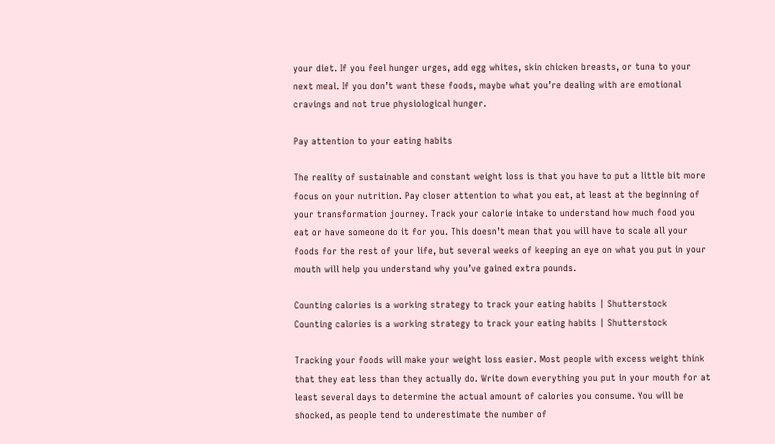your diet. If you feel hunger urges, add egg whites, skin chicken breasts, or tuna to your next meal. If you don’t want these foods, maybe what you’re dealing with are emotional cravings and not true physiological hunger.

Pay attention to your eating habits

The reality of sustainable and constant weight loss is that you have to put a little bit more focus on your nutrition. Pay closer attention to what you eat, at least at the beginning of your transformation journey. Track your calorie intake to understand how much food you eat or have someone do it for you. This doesn’t mean that you will have to scale all your foods for the rest of your life, but several weeks of keeping an eye on what you put in your mouth will help you understand why you’ve gained extra pounds.

Counting calories is a working strategy to track your eating habits | Shutterstock
Counting calories is a working strategy to track your eating habits | Shutterstock

Tracking your foods will make your weight loss easier. Most people with excess weight think that they eat less than they actually do. Write down everything you put in your mouth for at least several days to determine the actual amount of calories you consume. You will be shocked, as people tend to underestimate the number of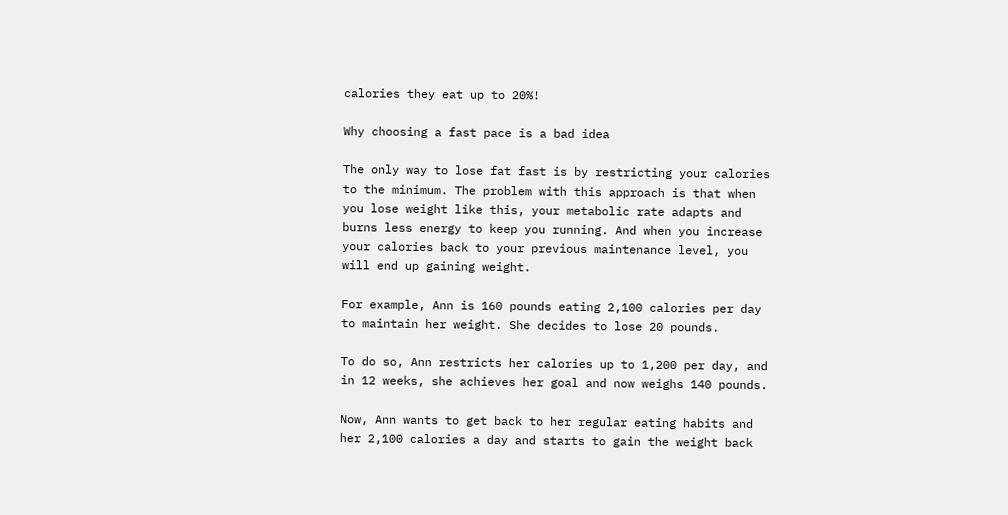calories they eat up to 20%!

Why choosing a fast pace is a bad idea

The only way to lose fat fast is by restricting your calories to the minimum. The problem with this approach is that when you lose weight like this, your metabolic rate adapts and burns less energy to keep you running. And when you increase your calories back to your previous maintenance level, you will end up gaining weight.

For example, Ann is 160 pounds eating 2,100 calories per day to maintain her weight. She decides to lose 20 pounds.

To do so, Ann restricts her calories up to 1,200 per day, and in 12 weeks, she achieves her goal and now weighs 140 pounds.

Now, Ann wants to get back to her regular eating habits and her 2,100 calories a day and starts to gain the weight back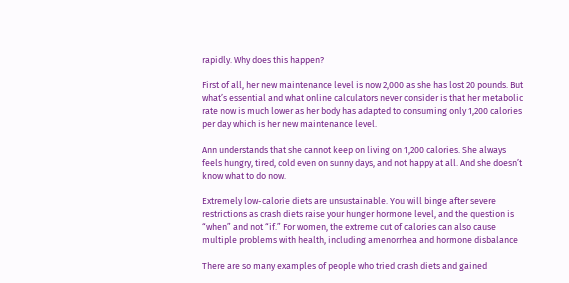rapidly. Why does this happen?

First of all, her new maintenance level is now 2,000 as she has lost 20 pounds. But what’s essential and what online calculators never consider is that her metabolic rate now is much lower as her body has adapted to consuming only 1,200 calories per day which is her new maintenance level.

Ann understands that she cannot keep on living on 1,200 calories. She always feels hungry, tired, cold even on sunny days, and not happy at all. And she doesn’t know what to do now.

Extremely low-calorie diets are unsustainable. You will binge after severe restrictions as crash diets raise your hunger hormone level, and the question is “when” and not “if.” For women, the extreme cut of calories can also cause multiple problems with health, including amenorrhea and hormone disbalance

There are so many examples of people who tried crash diets and gained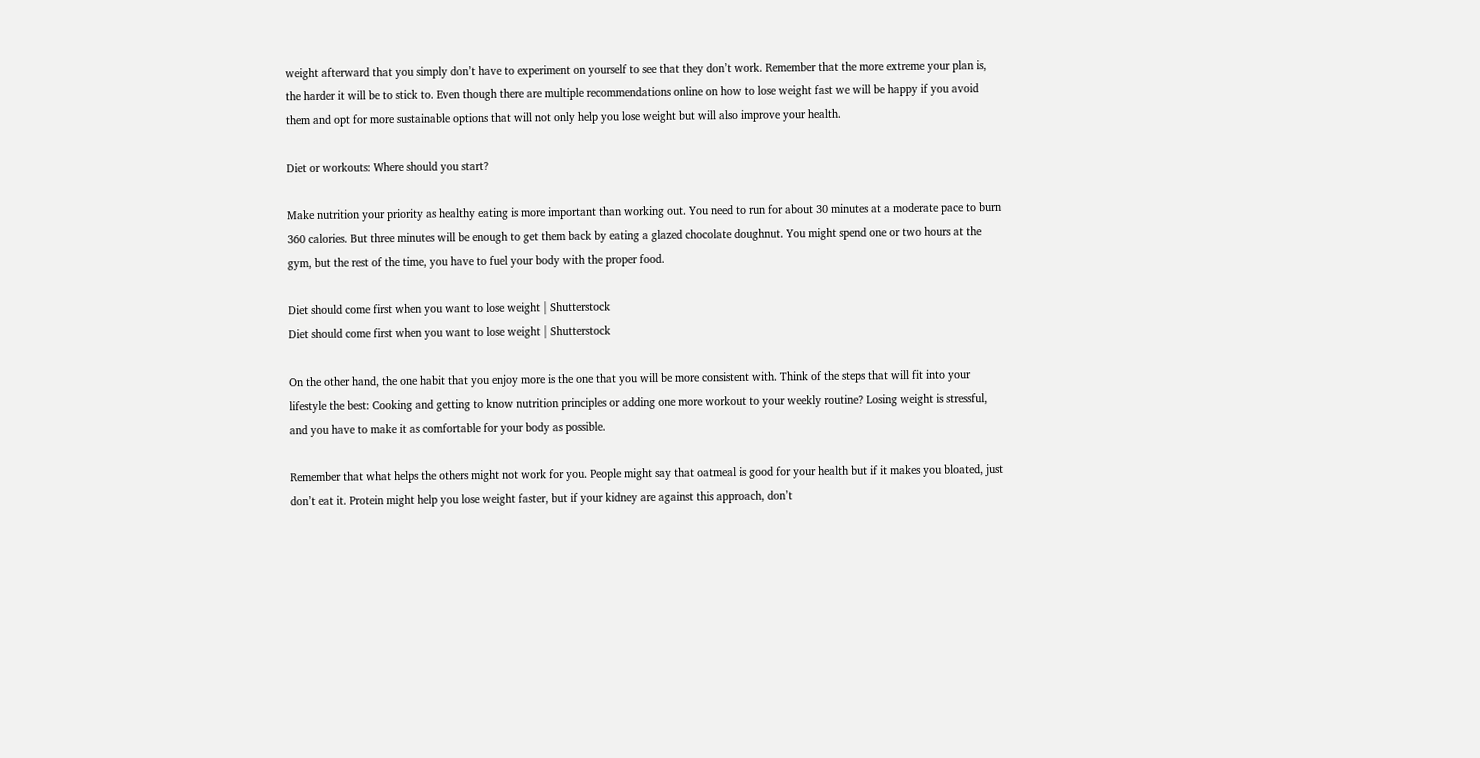weight afterward that you simply don’t have to experiment on yourself to see that they don’t work. Remember that the more extreme your plan is, the harder it will be to stick to. Even though there are multiple recommendations online on how to lose weight fast we will be happy if you avoid them and opt for more sustainable options that will not only help you lose weight but will also improve your health.

Diet or workouts: Where should you start?

Make nutrition your priority as healthy eating is more important than working out. You need to run for about 30 minutes at a moderate pace to burn 360 calories. But three minutes will be enough to get them back by eating a glazed chocolate doughnut. You might spend one or two hours at the gym, but the rest of the time, you have to fuel your body with the proper food.

Diet should come first when you want to lose weight | Shutterstock
Diet should come first when you want to lose weight | Shutterstock

On the other hand, the one habit that you enjoy more is the one that you will be more consistent with. Think of the steps that will fit into your lifestyle the best: Cooking and getting to know nutrition principles or adding one more workout to your weekly routine? Losing weight is stressful, and you have to make it as comfortable for your body as possible.

Remember that what helps the others might not work for you. People might say that oatmeal is good for your health but if it makes you bloated, just don’t eat it. Protein might help you lose weight faster, but if your kidney are against this approach, don’t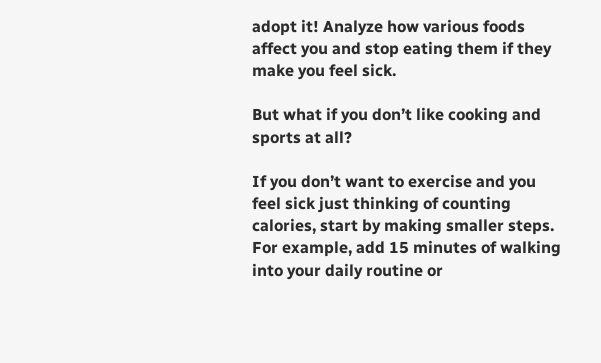adopt it! Analyze how various foods affect you and stop eating them if they make you feel sick.

But what if you don’t like cooking and sports at all?

If you don’t want to exercise and you feel sick just thinking of counting calories, start by making smaller steps. For example, add 15 minutes of walking into your daily routine or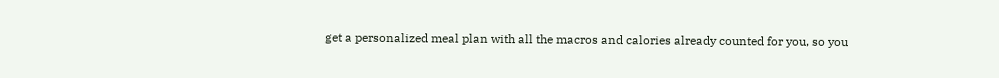get a personalized meal plan with all the macros and calories already counted for you, so you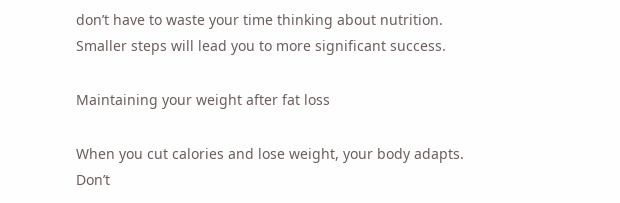don’t have to waste your time thinking about nutrition. Smaller steps will lead you to more significant success.

Maintaining your weight after fat loss

When you cut calories and lose weight, your body adapts. Don’t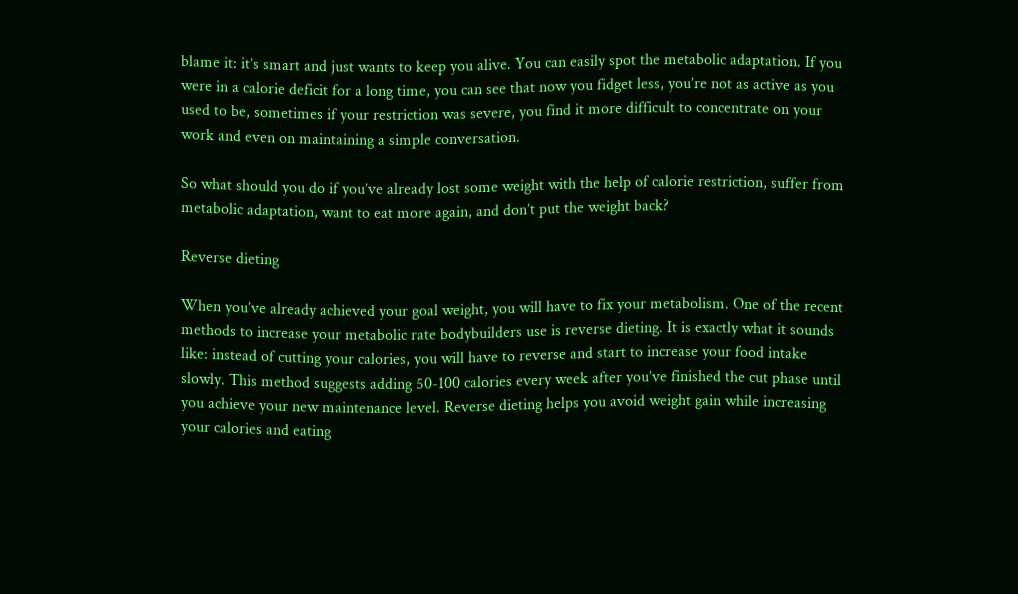blame it: it’s smart and just wants to keep you alive. You can easily spot the metabolic adaptation. If you were in a calorie deficit for a long time, you can see that now you fidget less, you’re not as active as you used to be, sometimes if your restriction was severe, you find it more difficult to concentrate on your work and even on maintaining a simple conversation.

So what should you do if you’ve already lost some weight with the help of calorie restriction, suffer from metabolic adaptation, want to eat more again, and don’t put the weight back?

Reverse dieting

When you’ve already achieved your goal weight, you will have to fix your metabolism. One of the recent methods to increase your metabolic rate bodybuilders use is reverse dieting. It is exactly what it sounds like: instead of cutting your calories, you will have to reverse and start to increase your food intake slowly. This method suggests adding 50-100 calories every week after you’ve finished the cut phase until you achieve your new maintenance level. Reverse dieting helps you avoid weight gain while increasing your calories and eating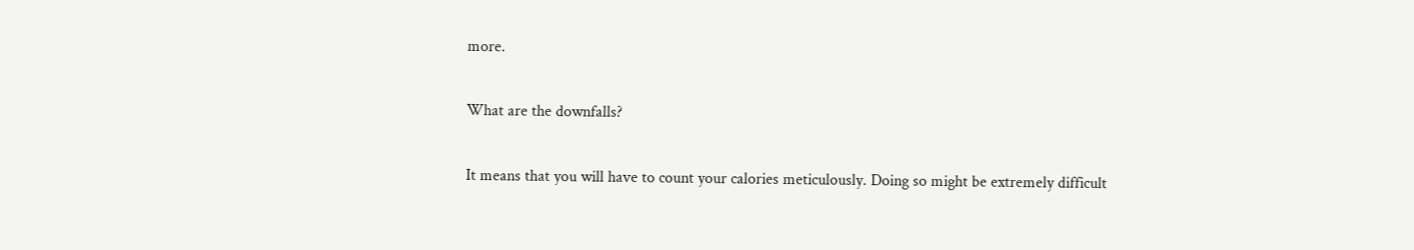more.

What are the downfalls?

It means that you will have to count your calories meticulously. Doing so might be extremely difficult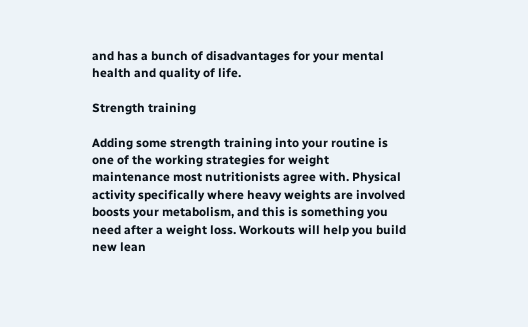and has a bunch of disadvantages for your mental health and quality of life.

Strength training

Adding some strength training into your routine is one of the working strategies for weight maintenance most nutritionists agree with. Physical activity specifically where heavy weights are involved boosts your metabolism, and this is something you need after a weight loss. Workouts will help you build new lean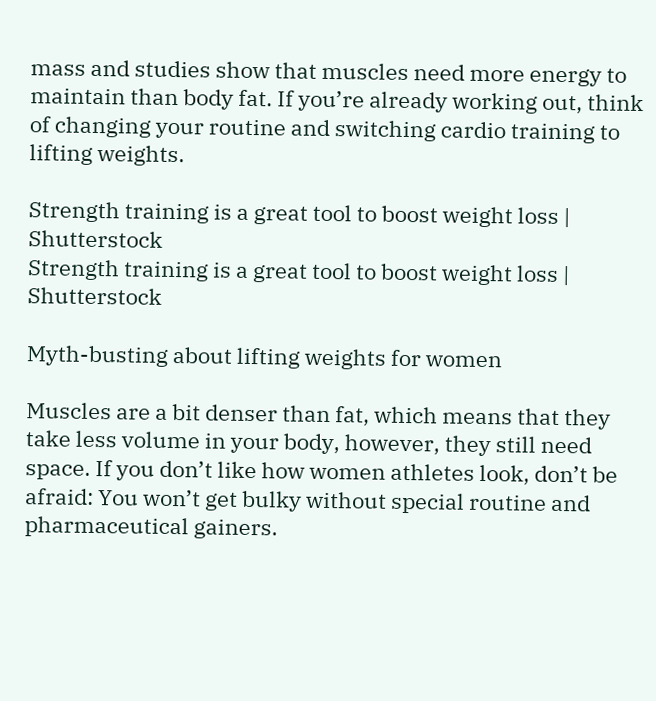mass and studies show that muscles need more energy to maintain than body fat. If you’re already working out, think of changing your routine and switching cardio training to lifting weights.

Strength training is a great tool to boost weight loss | Shutterstock
Strength training is a great tool to boost weight loss | Shutterstock

Myth-busting about lifting weights for women

Muscles are a bit denser than fat, which means that they take less volume in your body, however, they still need space. If you don’t like how women athletes look, don’t be afraid: You won’t get bulky without special routine and pharmaceutical gainers.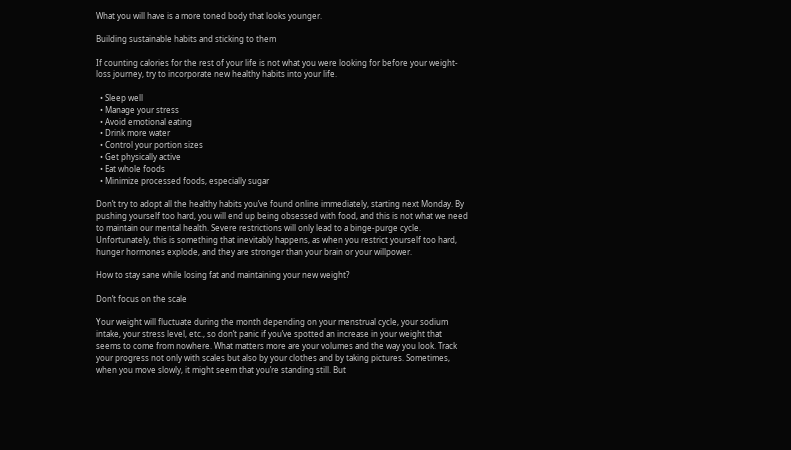What you will have is a more toned body that looks younger.

Building sustainable habits and sticking to them

If counting calories for the rest of your life is not what you were looking for before your weight-loss journey, try to incorporate new healthy habits into your life.

  • Sleep well
  • Manage your stress
  • Avoid emotional eating
  • Drink more water
  • Control your portion sizes
  • Get physically active
  • Eat whole foods
  • Minimize processed foods, especially sugar

Don’t try to adopt all the healthy habits you’ve found online immediately, starting next Monday. By pushing yourself too hard, you will end up being obsessed with food, and this is not what we need to maintain our mental health. Severe restrictions will only lead to a binge-purge cycle. Unfortunately, this is something that inevitably happens, as when you restrict yourself too hard, hunger hormones explode, and they are stronger than your brain or your willpower.

How to stay sane while losing fat and maintaining your new weight?

Don’t focus on the scale

Your weight will fluctuate during the month depending on your menstrual cycle, your sodium intake, your stress level, etc., so don’t panic if you’ve spotted an increase in your weight that seems to come from nowhere. What matters more are your volumes and the way you look. Track your progress not only with scales but also by your clothes and by taking pictures. Sometimes, when you move slowly, it might seem that you’re standing still. But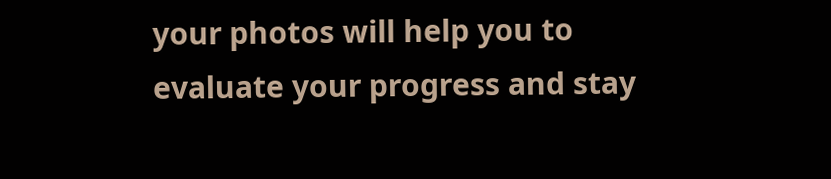your photos will help you to evaluate your progress and stay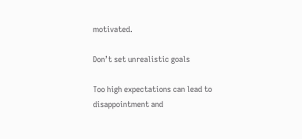motivated.

Don’t set unrealistic goals

Too high expectations can lead to disappointment and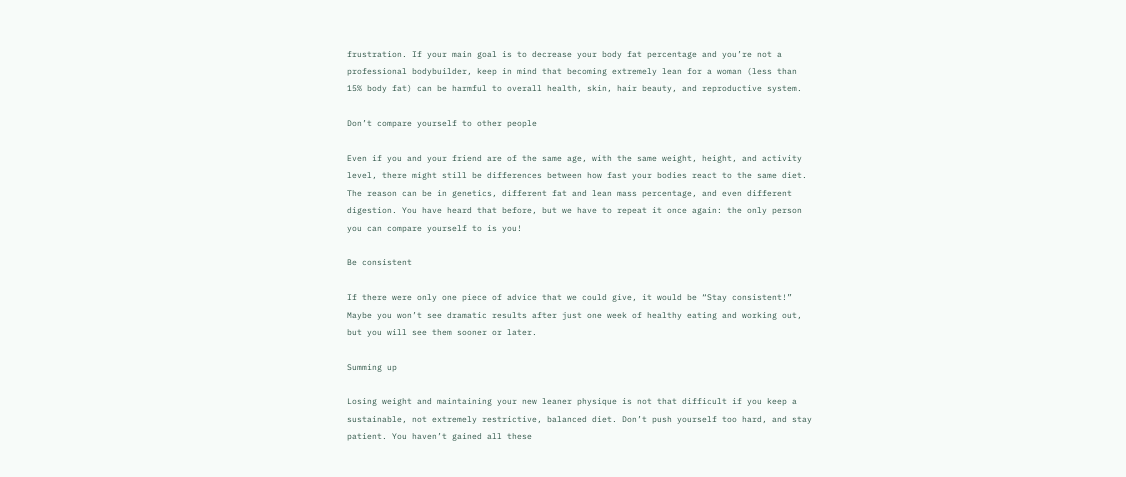frustration. If your main goal is to decrease your body fat percentage and you’re not a professional bodybuilder, keep in mind that becoming extremely lean for a woman (less than 15% body fat) can be harmful to overall health, skin, hair beauty, and reproductive system.

Don’t compare yourself to other people

Even if you and your friend are of the same age, with the same weight, height, and activity level, there might still be differences between how fast your bodies react to the same diet. The reason can be in genetics, different fat and lean mass percentage, and even different digestion. You have heard that before, but we have to repeat it once again: the only person you can compare yourself to is you!

Be consistent

If there were only one piece of advice that we could give, it would be “Stay consistent!” Maybe you won’t see dramatic results after just one week of healthy eating and working out, but you will see them sooner or later.

Summing up

Losing weight and maintaining your new leaner physique is not that difficult if you keep a sustainable, not extremely restrictive, balanced diet. Don’t push yourself too hard, and stay patient. You haven’t gained all these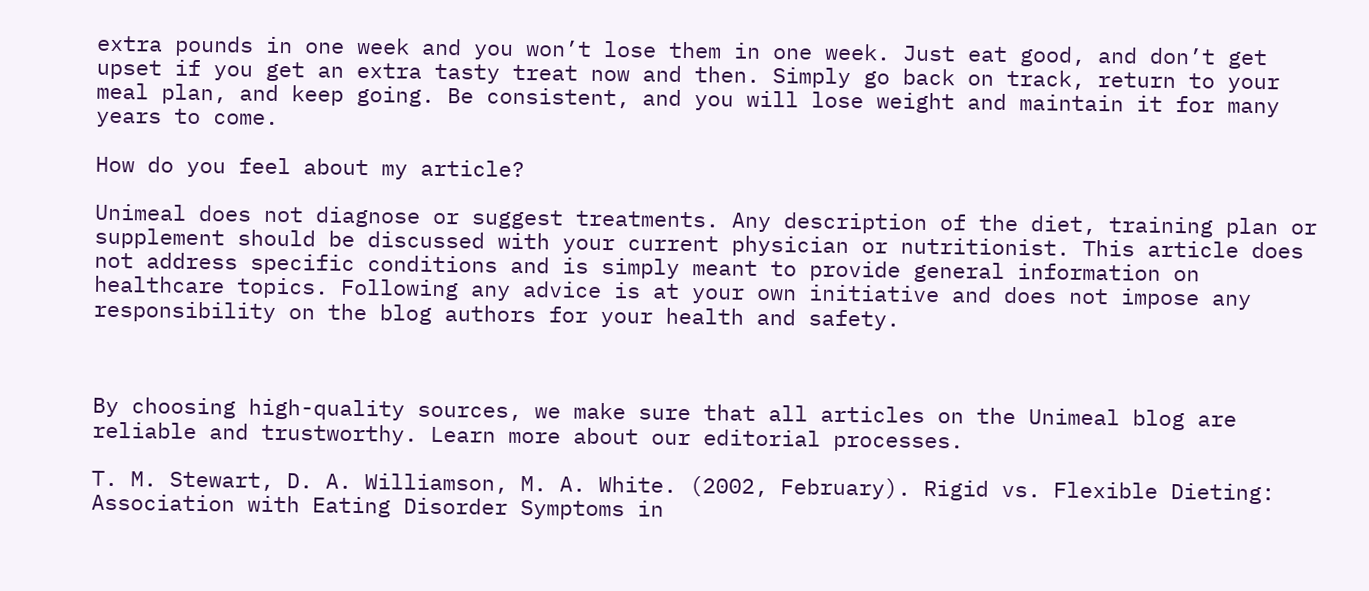extra pounds in one week and you won’t lose them in one week. Just eat good, and don’t get upset if you get an extra tasty treat now and then. Simply go back on track, return to your meal plan, and keep going. Be consistent, and you will lose weight and maintain it for many years to come.

How do you feel about my article?

Unimeal does not diagnose or suggest treatments. Any description of the diet, training plan or supplement should be discussed with your current physician or nutritionist. This article does not address specific conditions and is simply meant to provide general information on healthcare topics. Following any advice is at your own initiative and does not impose any responsibility on the blog authors for your health and safety.



By choosing high-quality sources, we make sure that all articles on the Unimeal blog are reliable and trustworthy. Learn more about our editorial processes.

T. M. Stewart, D. A. Williamson, M. A. White. (2002, February). Rigid vs. Flexible Dieting: Association with Eating Disorder Symptoms in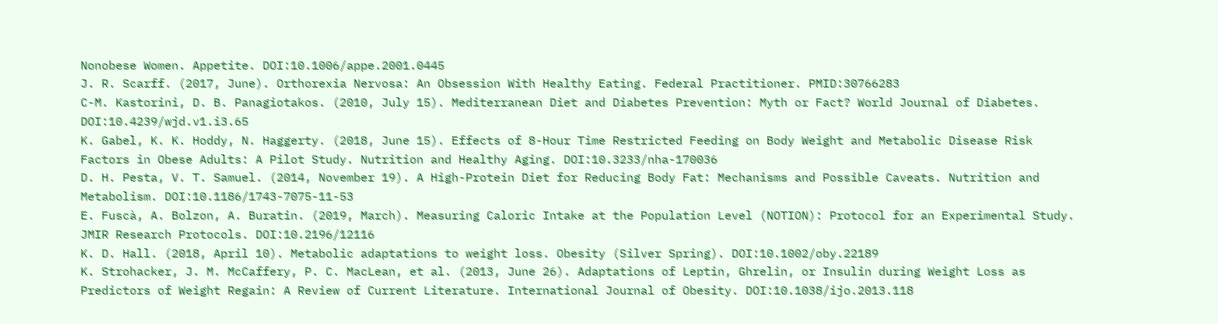Nonobese Women. Appetite. DOI:10.1006/appe.2001.0445
J. R. Scarff. (2017, June). Orthorexia Nervosa: An Obsession With Healthy Eating. Federal Practitioner. PMID:30766283
C-M. Kastorini, D. B. Panagiotakos. (2010, July 15). Mediterranean Diet and Diabetes Prevention: Myth or Fact? World Journal of Diabetes. DOI:10.4239/wjd.v1.i3.65
K. Gabel, K. K. Hoddy, N. Haggerty. (2018, June 15). Effects of 8-Hour Time Restricted Feeding on Body Weight and Metabolic Disease Risk Factors in Obese Adults: A Pilot Study. Nutrition and Healthy Aging. DOI:10.3233/nha-170036
D. H. Pesta, V. T. Samuel. (2014, November 19). A High-Protein Diet for Reducing Body Fat: Mechanisms and Possible Caveats. Nutrition and Metabolism. DOI:10.1186/1743-7075-11-53
E. Fuscà, A. Bolzon, A. Buratin. (2019, March). Measuring Caloric Intake at the Population Level (NOTION): Protocol for an Experimental Study. JMIR Research Protocols. DOI:10.2196/12116
K. D. Hall. (2018, April 10). Metabolic adaptations to weight loss. Obesity (Silver Spring). DOI:10.1002/oby.22189
K. Strohacker, J. M. McCaffery, P. C. MacLean, et al. (2013, June 26). Adaptations of Leptin, Ghrelin, or Insulin during Weight Loss as Predictors of Weight Regain: A Review of Current Literature. International Journal of Obesity. DOI:10.1038/ijo.2013.118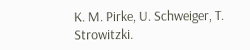K. M. Pirke, U. Schweiger, T. Strowitzki.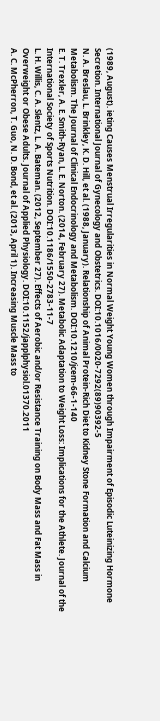(1989, August). ieting Causes Menstrual Irregularities in Normal Weight Young Women through Impairment of Episodic Luteinizing Hormone Secretion. International Journal of Gynecology and Obstetrics. DOI:10.1016/0020-7292(89)90392-5
N. A. Breslau, L. Brinkley, K. D. Hill, et al. (1988, January). Relationship of Animal Protein-Rich Diet to Kidney Stone Formation and Calcium Metabolism. The Journal of Clinical Endocrinology and Metabolism. DOI:10.1210/jcem-66-1-140
E. T. Trexler, A. E. Smith-Ryan, L. E. Norton. (2014, February 27). Metabolic Adaptation to Weight Loss: Implications for the Athlete. Journal of the International Society of Sports Nutrition. DOI:10.1186/1550-2783-11-7
L. H. Willis, C. A. Slentz, L. A. Bateman. (2012, September 27). Effects of Aerobic and/or Resistance Training on Body Mass and Fat Mass in Overweight or Obese Adults. Journal of Applied Physiology. DOI:10.1152/japplphysiol.01370.2011
A. C. McPherron, T. Guo, N. D. Bond, et al. (2013, April 1). Increasing Muscle Mass to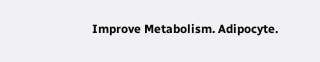Improve Metabolism. Adipocyte.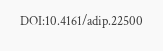DOI:10.4161/adip.22500